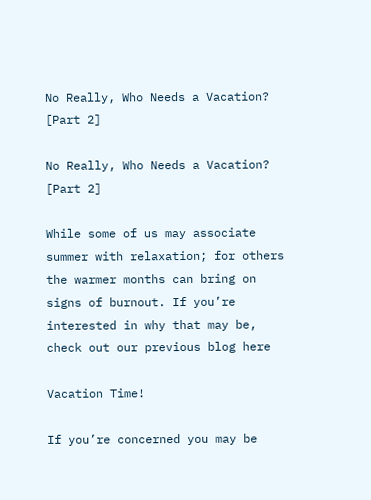No Really, Who Needs a Vacation? [Part 2]

No Really, Who Needs a Vacation? [Part 2]

While some of us may associate summer with relaxation; for others the warmer months can bring on signs of burnout. If you’re interested in why that may be, check out our previous blog here

Vacation Time!

If you’re concerned you may be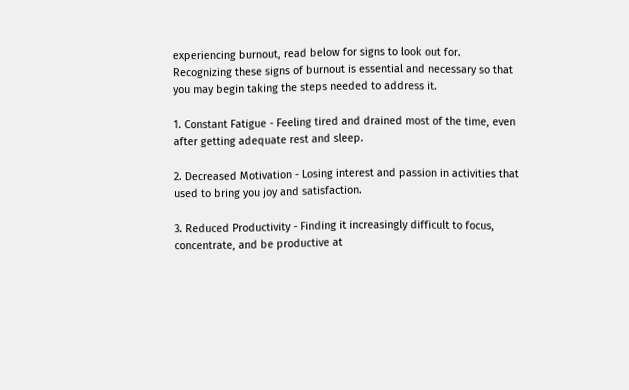experiencing burnout, read below for signs to look out for. Recognizing these signs of burnout is essential and necessary so that you may begin taking the steps needed to address it.

1. Constant Fatigue - Feeling tired and drained most of the time, even after getting adequate rest and sleep.

2. Decreased Motivation - Losing interest and passion in activities that used to bring you joy and satisfaction.

3. Reduced Productivity - Finding it increasingly difficult to focus, concentrate, and be productive at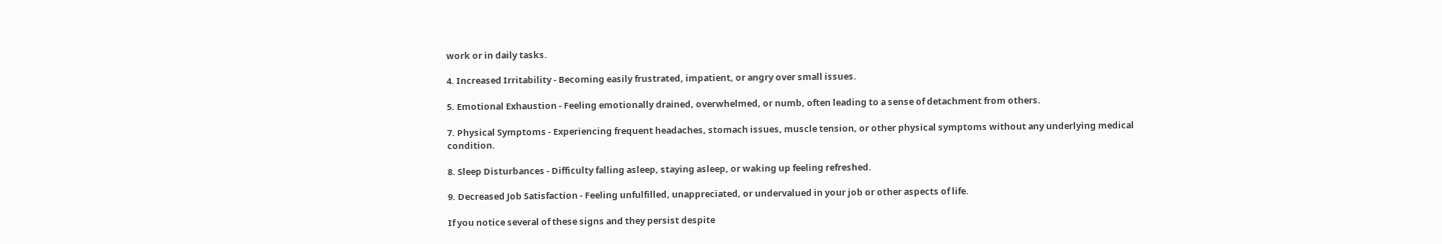work or in daily tasks.

4. Increased Irritability - Becoming easily frustrated, impatient, or angry over small issues.

5. Emotional Exhaustion - Feeling emotionally drained, overwhelmed, or numb, often leading to a sense of detachment from others.

7. Physical Symptoms - Experiencing frequent headaches, stomach issues, muscle tension, or other physical symptoms without any underlying medical condition.

8. Sleep Disturbances - Difficulty falling asleep, staying asleep, or waking up feeling refreshed.

9. Decreased Job Satisfaction - Feeling unfulfilled, unappreciated, or undervalued in your job or other aspects of life.

If you notice several of these signs and they persist despite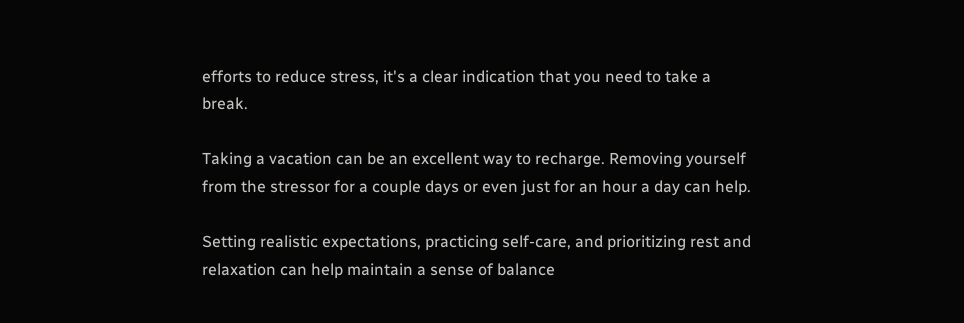efforts to reduce stress, it's a clear indication that you need to take a break.

Taking a vacation can be an excellent way to recharge. Removing yourself from the stressor for a couple days or even just for an hour a day can help.

Setting realistic expectations, practicing self-care, and prioritizing rest and relaxation can help maintain a sense of balance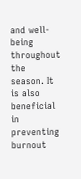and well-being throughout the season. It is also beneficial in preventing burnout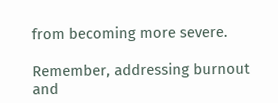from becoming more severe.

Remember, addressing burnout and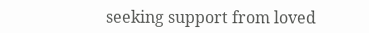seeking support from loved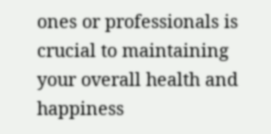ones or professionals is crucial to maintaining your overall health and happiness